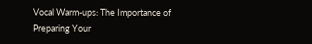Vocal Warm-ups: The Importance of Preparing Your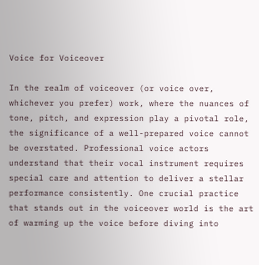Voice for Voiceover

In the realm of voiceover (or voice over, whichever you prefer) work, where the nuances of tone, pitch, and expression play a pivotal role, the significance of a well-prepared voice cannot be overstated. Professional voice actors understand that their vocal instrument requires special care and attention to deliver a stellar performance consistently. One crucial practice that stands out in the voiceover world is the art of warming up the voice before diving into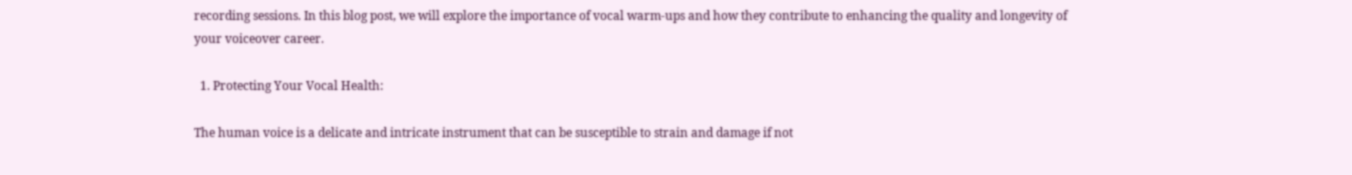recording sessions. In this blog post, we will explore the importance of vocal warm-ups and how they contribute to enhancing the quality and longevity of your voiceover career.

  1. Protecting Your Vocal Health:

The human voice is a delicate and intricate instrument that can be susceptible to strain and damage if not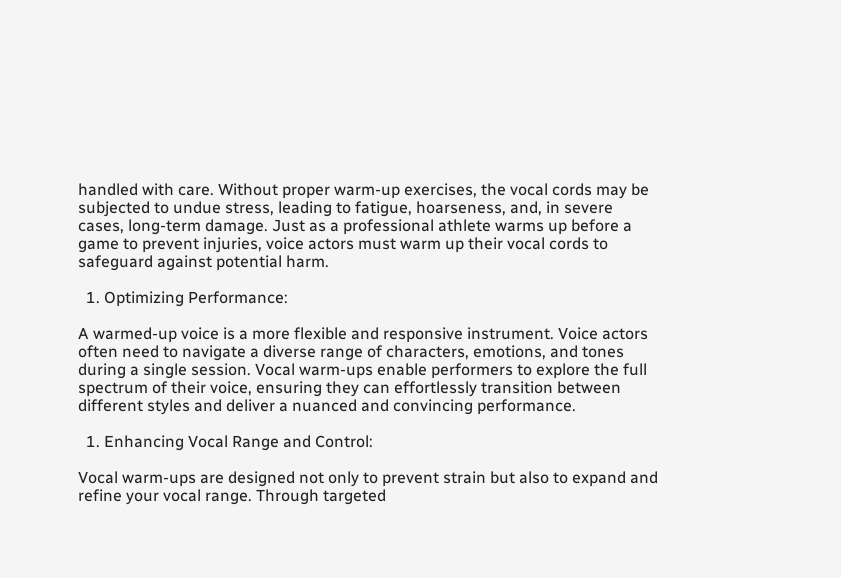handled with care. Without proper warm-up exercises, the vocal cords may be subjected to undue stress, leading to fatigue, hoarseness, and, in severe cases, long-term damage. Just as a professional athlete warms up before a game to prevent injuries, voice actors must warm up their vocal cords to safeguard against potential harm.

  1. Optimizing Performance:

A warmed-up voice is a more flexible and responsive instrument. Voice actors often need to navigate a diverse range of characters, emotions, and tones during a single session. Vocal warm-ups enable performers to explore the full spectrum of their voice, ensuring they can effortlessly transition between different styles and deliver a nuanced and convincing performance.

  1. Enhancing Vocal Range and Control:

Vocal warm-ups are designed not only to prevent strain but also to expand and refine your vocal range. Through targeted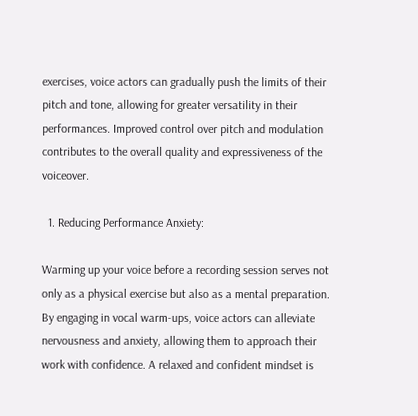exercises, voice actors can gradually push the limits of their pitch and tone, allowing for greater versatility in their performances. Improved control over pitch and modulation contributes to the overall quality and expressiveness of the voiceover.

  1. Reducing Performance Anxiety:

Warming up your voice before a recording session serves not only as a physical exercise but also as a mental preparation. By engaging in vocal warm-ups, voice actors can alleviate nervousness and anxiety, allowing them to approach their work with confidence. A relaxed and confident mindset is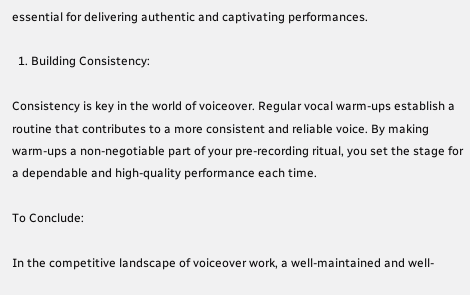essential for delivering authentic and captivating performances.

  1. Building Consistency:

Consistency is key in the world of voiceover. Regular vocal warm-ups establish a routine that contributes to a more consistent and reliable voice. By making warm-ups a non-negotiable part of your pre-recording ritual, you set the stage for a dependable and high-quality performance each time.

To Conclude:

In the competitive landscape of voiceover work, a well-maintained and well-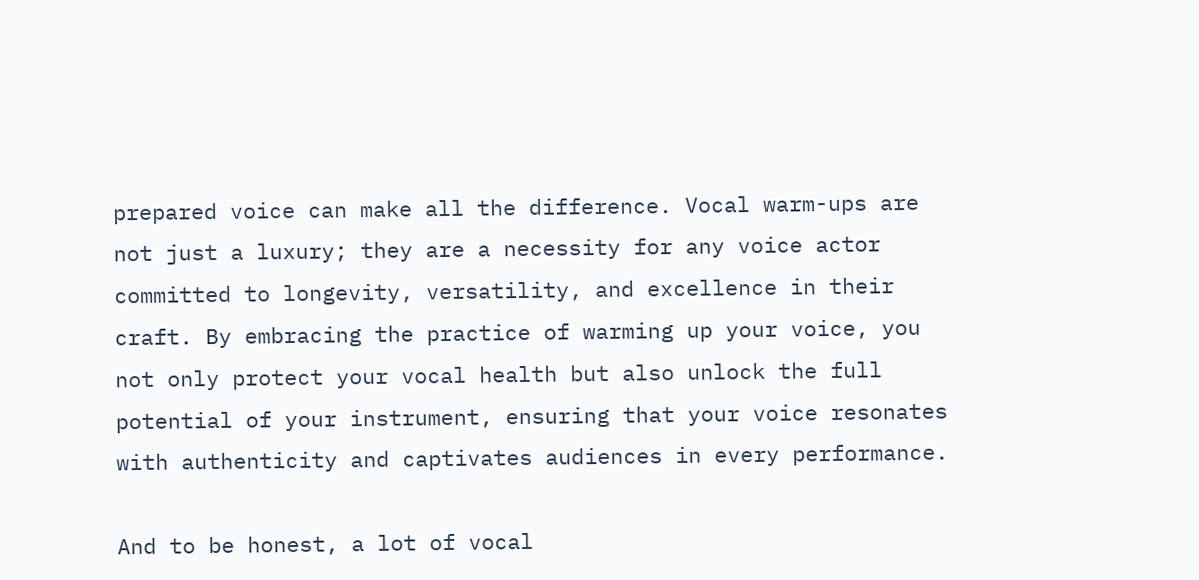prepared voice can make all the difference. Vocal warm-ups are not just a luxury; they are a necessity for any voice actor committed to longevity, versatility, and excellence in their craft. By embracing the practice of warming up your voice, you not only protect your vocal health but also unlock the full potential of your instrument, ensuring that your voice resonates with authenticity and captivates audiences in every performance.

And to be honest, a lot of vocal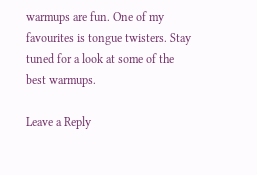warmups are fun. One of my favourites is tongue twisters. Stay tuned for a look at some of the best warmups.

Leave a Reply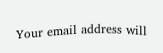Your email address will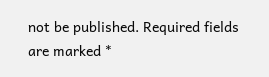not be published. Required fields are marked *